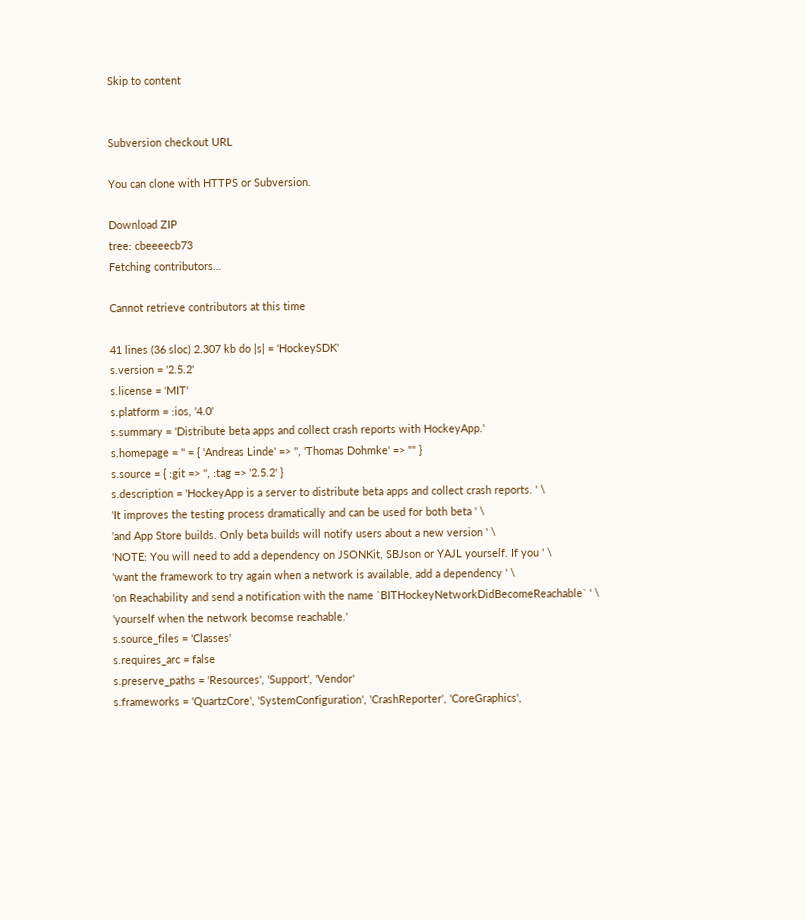Skip to content


Subversion checkout URL

You can clone with HTTPS or Subversion.

Download ZIP
tree: cbeeeecb73
Fetching contributors…

Cannot retrieve contributors at this time

41 lines (36 sloc) 2.307 kb do |s| = 'HockeySDK'
s.version = '2.5.2'
s.license = 'MIT'
s.platform = :ios, '4.0'
s.summary = 'Distribute beta apps and collect crash reports with HockeyApp.'
s.homepage = '' = { 'Andreas Linde' => '', 'Thomas Dohmke' => "" }
s.source = { :git => '', :tag => '2.5.2' }
s.description = 'HockeyApp is a server to distribute beta apps and collect crash reports. ' \
'It improves the testing process dramatically and can be used for both beta ' \
'and App Store builds. Only beta builds will notify users about a new version ' \
'NOTE: You will need to add a dependency on JSONKit, SBJson or YAJL yourself. If you ' \
'want the framework to try again when a network is available, add a dependency ' \
'on Reachability and send a notification with the name `BITHockeyNetworkDidBecomeReachable` ' \
'yourself when the network becomse reachable.'
s.source_files = 'Classes'
s.requires_arc = false
s.preserve_paths = 'Resources', 'Support', 'Vendor'
s.frameworks = 'QuartzCore', 'SystemConfiguration', 'CrashReporter', 'CoreGraphics',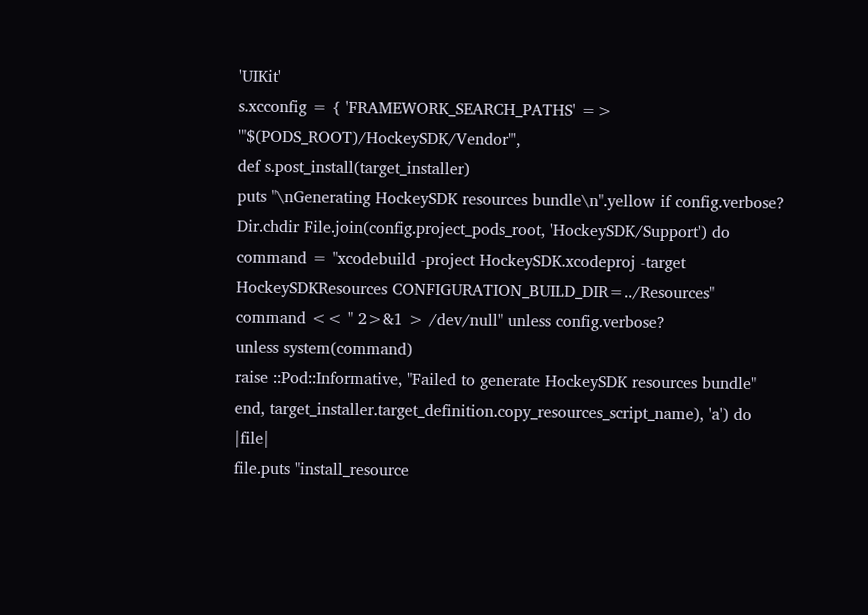'UIKit'
s.xcconfig = { 'FRAMEWORK_SEARCH_PATHS' => '"$(PODS_ROOT)/HockeySDK/Vendor"',
def s.post_install(target_installer)
puts "\nGenerating HockeySDK resources bundle\n".yellow if config.verbose?
Dir.chdir File.join(config.project_pods_root, 'HockeySDK/Support') do
command = "xcodebuild -project HockeySDK.xcodeproj -target HockeySDKResources CONFIGURATION_BUILD_DIR=../Resources"
command << " 2>&1 > /dev/null" unless config.verbose?
unless system(command)
raise ::Pod::Informative, "Failed to generate HockeySDK resources bundle"
end, target_installer.target_definition.copy_resources_script_name), 'a') do |file|
file.puts "install_resource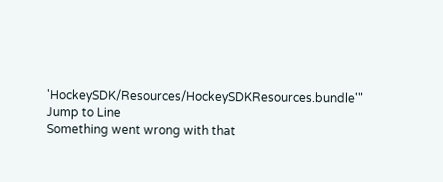'HockeySDK/Resources/HockeySDKResources.bundle'"
Jump to Line
Something went wrong with that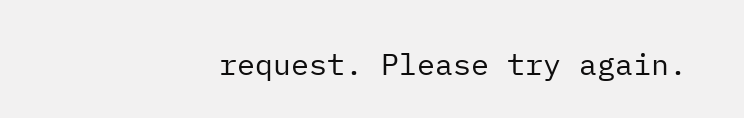request. Please try again.